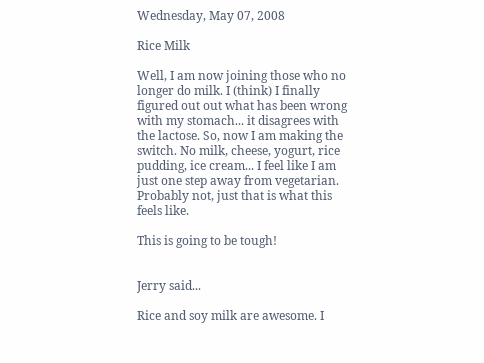Wednesday, May 07, 2008

Rice Milk

Well, I am now joining those who no longer do milk. I (think) I finally figured out out what has been wrong with my stomach... it disagrees with the lactose. So, now I am making the switch. No milk, cheese, yogurt, rice pudding, ice cream... I feel like I am just one step away from vegetarian. Probably not, just that is what this feels like.

This is going to be tough!


Jerry said...

Rice and soy milk are awesome. I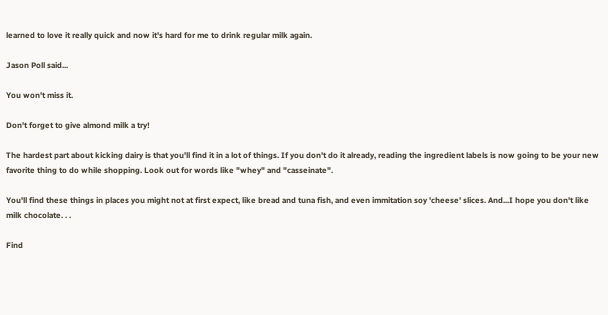learned to love it really quick and now it's hard for me to drink regular milk again.

Jason Poll said...

You won't miss it.

Don't forget to give almond milk a try!

The hardest part about kicking dairy is that you'll find it in a lot of things. If you don't do it already, reading the ingredient labels is now going to be your new favorite thing to do while shopping. Look out for words like "whey" and "casseinate".

You'll find these things in places you might not at first expect, like bread and tuna fish, and even immitation soy 'cheese' slices. And...I hope you don't like milk chocolate. . .

Find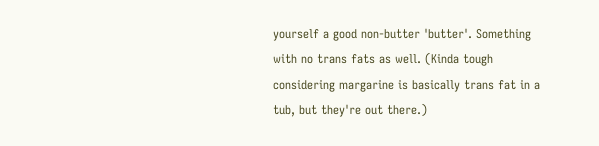yourself a good non-butter 'butter'. Something with no trans fats as well. (Kinda tough considering margarine is basically trans fat in a tub, but they're out there.)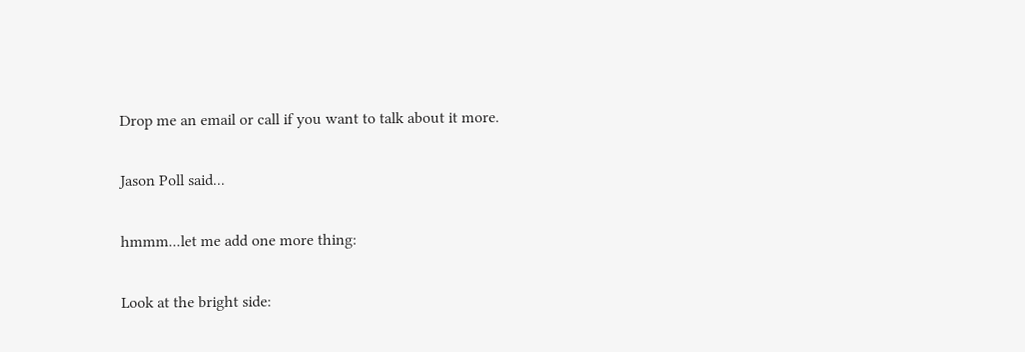Drop me an email or call if you want to talk about it more.

Jason Poll said...

hmmm...let me add one more thing:

Look at the bright side: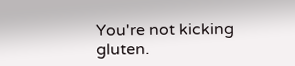You're not kicking gluten.